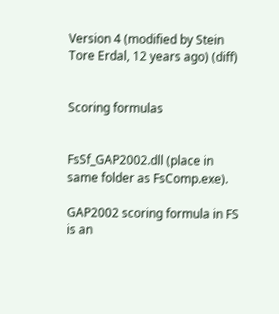Version 4 (modified by Stein Tore Erdal, 12 years ago) (diff)


Scoring formulas


FsSf_GAP2002.dll (place in same folder as FsComp.exe).

GAP2002 scoring formula in FS is an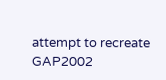attempt to recreate GAP2002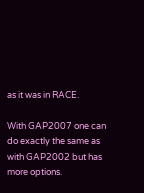as it was in RACE.

With GAP2007 one can do exactly the same as with GAP2002 but has more options.